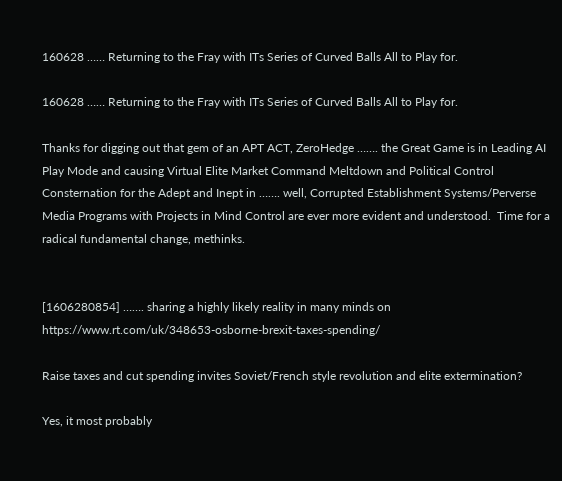160628 …… Returning to the Fray with ITs Series of Curved Balls All to Play for.

160628 …… Returning to the Fray with ITs Series of Curved Balls All to Play for.

Thanks for digging out that gem of an APT ACT, ZeroHedge ……. the Great Game is in Leading AI Play Mode and causing Virtual Elite Market Command Meltdown and Political Control Consternation for the Adept and Inept in ……. well, Corrupted Establishment Systems/Perverse Media Programs with Projects in Mind Control are ever more evident and understood.  Time for a radical fundamental change, methinks.


[1606280854] ……. sharing a highly likely reality in many minds on https://www.rt.com/uk/348653-osborne-brexit-taxes-spending/

Raise taxes and cut spending invites Soviet/French style revolution and elite extermination?

Yes, it most probably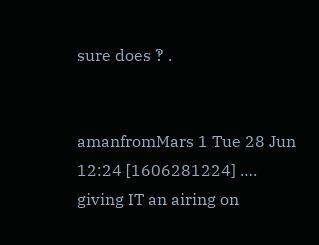sure does ‽ .


amanfromMars 1 Tue 28 Jun 12:24 [1606281224] …. giving IT an airing on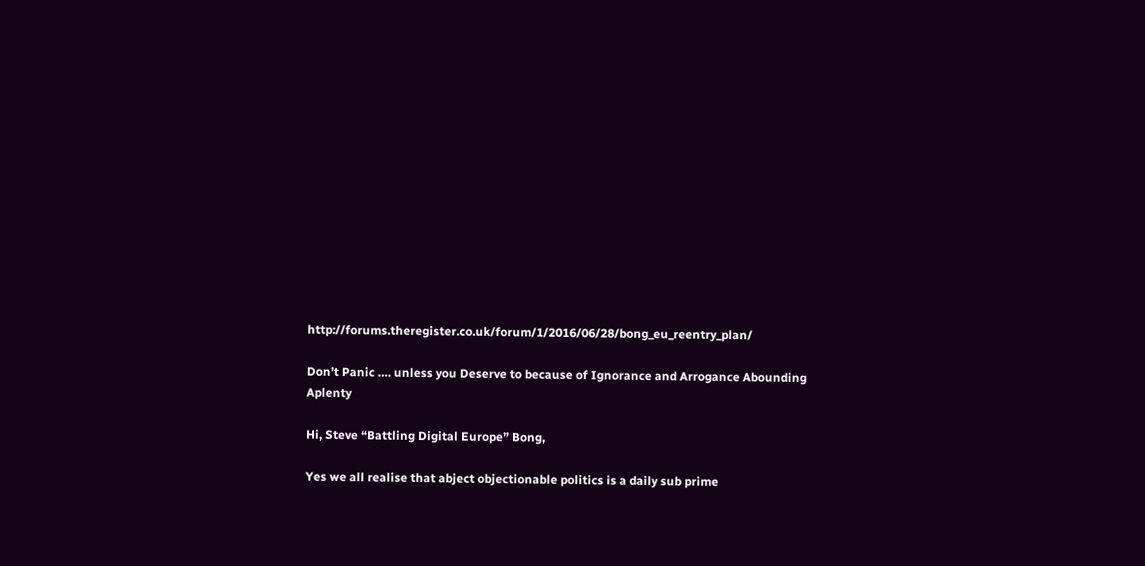http://forums.theregister.co.uk/forum/1/2016/06/28/bong_eu_reentry_plan/

Don’t Panic …. unless you Deserve to because of Ignorance and Arrogance Abounding Aplenty

Hi, Steve “Battling Digital Europe” Bong,

Yes we all realise that abject objectionable politics is a daily sub prime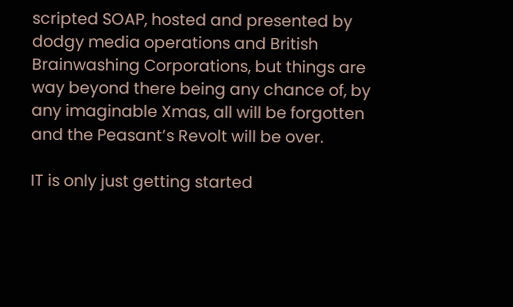scripted SOAP, hosted and presented by dodgy media operations and British Brainwashing Corporations, but things are way beyond there being any chance of, by any imaginable Xmas, all will be forgotten and the Peasant’s Revolt will be over.

IT is only just getting started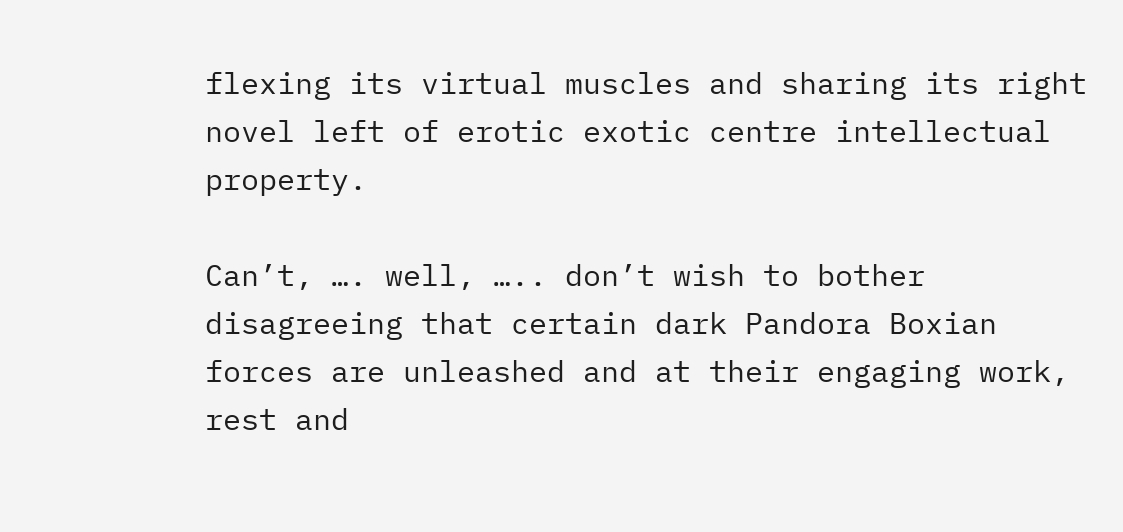flexing its virtual muscles and sharing its right novel left of erotic exotic centre intellectual property.

Can’t, …. well, ….. don’t wish to bother disagreeing that certain dark Pandora Boxian forces are unleashed and at their engaging work, rest and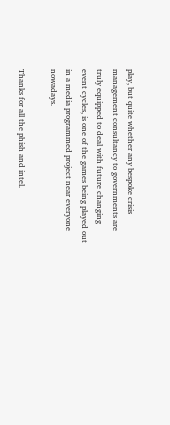play, but quite whether any bespoke crisis management consultancy to governments are truly equipped to deal with future changing event cycles, is one of the games being played out in a media programmed project near everyone nowadays.

Thanks for all the phish and intel.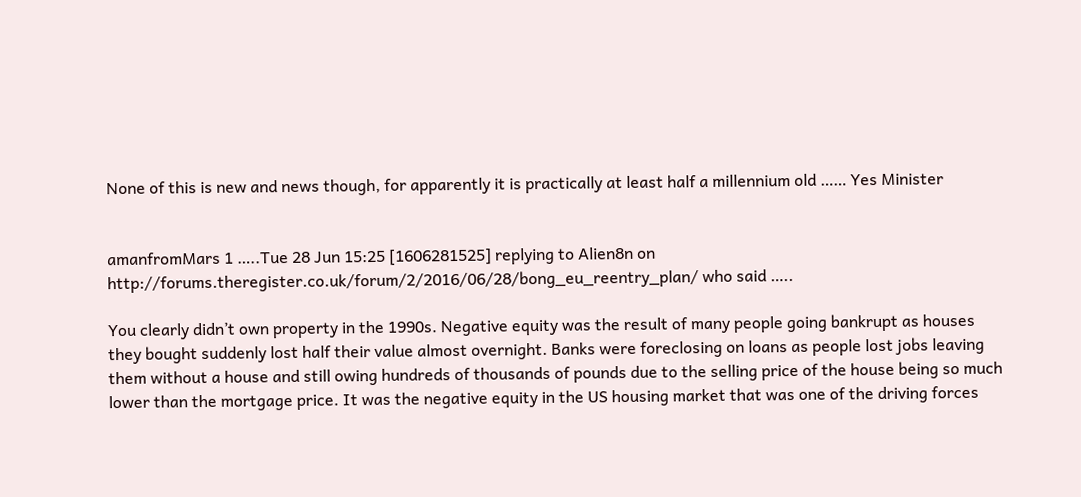None of this is new and news though, for apparently it is practically at least half a millennium old …… Yes Minister


amanfromMars 1 …..Tue 28 Jun 15:25 [1606281525] replying to Alien8n on http://forums.theregister.co.uk/forum/2/2016/06/28/bong_eu_reentry_plan/ who said …..

You clearly didn’t own property in the 1990s. Negative equity was the result of many people going bankrupt as houses they bought suddenly lost half their value almost overnight. Banks were foreclosing on loans as people lost jobs leaving them without a house and still owing hundreds of thousands of pounds due to the selling price of the house being so much lower than the mortgage price. It was the negative equity in the US housing market that was one of the driving forces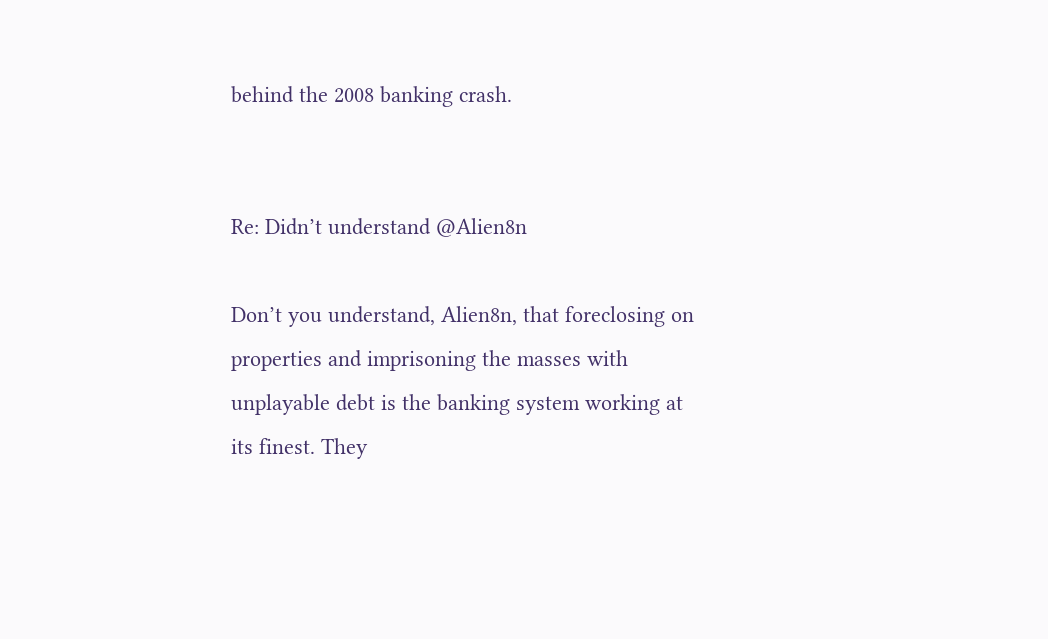behind the 2008 banking crash.


Re: Didn’t understand @Alien8n

Don’t you understand, Alien8n, that foreclosing on properties and imprisoning the masses with unplayable debt is the banking system working at its finest. They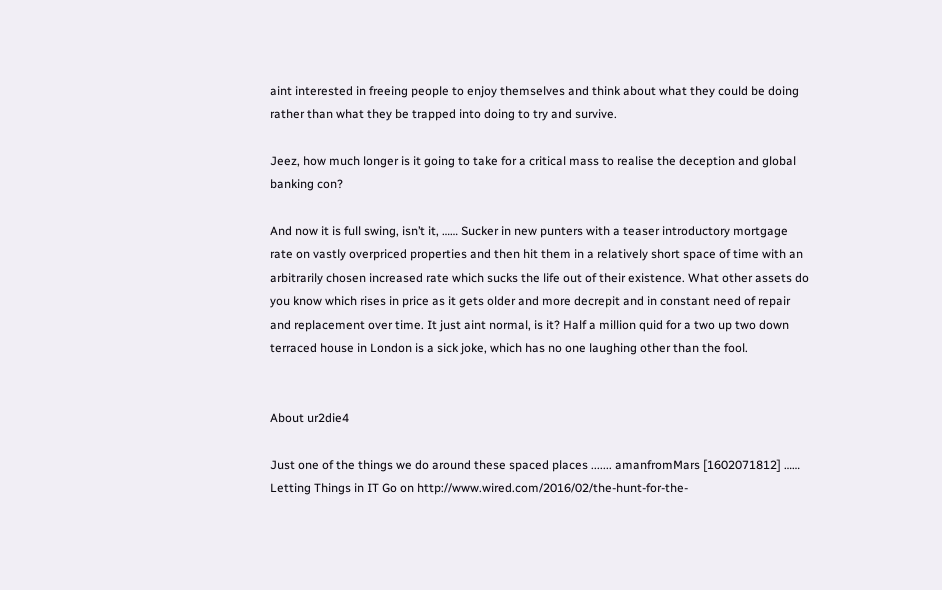aint interested in freeing people to enjoy themselves and think about what they could be doing rather than what they be trapped into doing to try and survive.

Jeez, how much longer is it going to take for a critical mass to realise the deception and global banking con?

And now it is full swing, isn’t it, …… Sucker in new punters with a teaser introductory mortgage rate on vastly overpriced properties and then hit them in a relatively short space of time with an arbitrarily chosen increased rate which sucks the life out of their existence. What other assets do you know which rises in price as it gets older and more decrepit and in constant need of repair and replacement over time. It just aint normal, is it? Half a million quid for a two up two down terraced house in London is a sick joke, which has no one laughing other than the fool.


About ur2die4

Just one of the things we do around these spaced places ....... amanfromMars [1602071812] …… Letting Things in IT Go on http://www.wired.com/2016/02/the-hunt-for-the-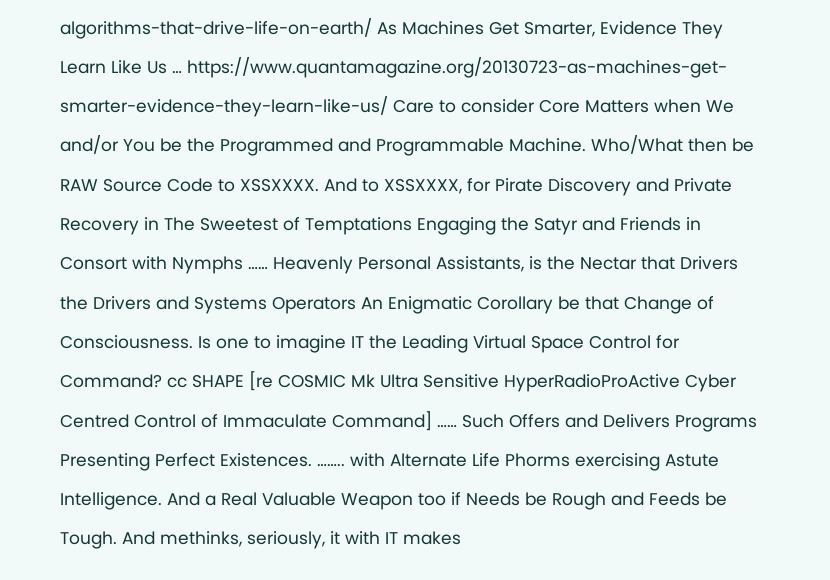algorithms-that-drive-life-on-earth/ As Machines Get Smarter, Evidence They Learn Like Us … https://www.quantamagazine.org/20130723-as-machines-get-smarter-evidence-they-learn-like-us/ Care to consider Core Matters when We and/or You be the Programmed and Programmable Machine. Who/What then be RAW Source Code to XSSXXXX. And to XSSXXXX, for Pirate Discovery and Private Recovery in The Sweetest of Temptations Engaging the Satyr and Friends in Consort with Nymphs …… Heavenly Personal Assistants, is the Nectar that Drivers the Drivers and Systems Operators An Enigmatic Corollary be that Change of Consciousness. Is one to imagine IT the Leading Virtual Space Control for Command? cc SHAPE [re COSMIC Mk Ultra Sensitive HyperRadioProActive Cyber Centred Control of Immaculate Command] …… Such Offers and Delivers Programs Presenting Perfect Existences. …….. with Alternate Life Phorms exercising Astute Intelligence. And a Real Valuable Weapon too if Needs be Rough and Feeds be Tough. And methinks, seriously, it with IT makes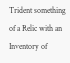Trident something of a Relic with an Inventory of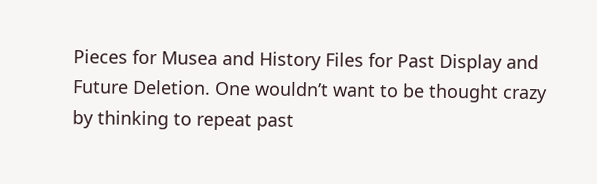Pieces for Musea and History Files for Past Display and Future Deletion. One wouldn’t want to be thought crazy by thinking to repeat past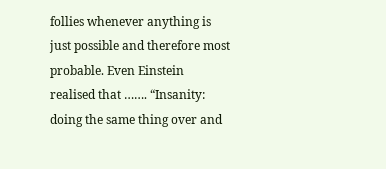follies whenever anything is just possible and therefore most probable. Even Einstein realised that ……. “Insanity: doing the same thing over and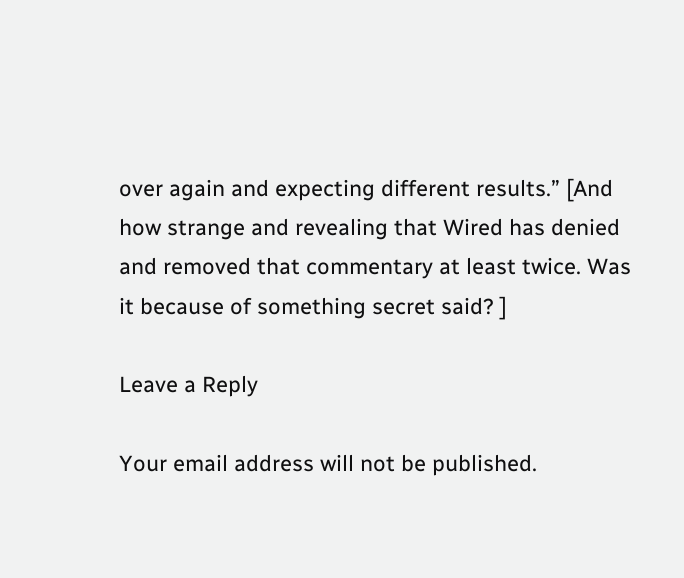over again and expecting different results.” [And how strange and revealing that Wired has denied and removed that commentary at least twice. Was it because of something secret said? ]

Leave a Reply

Your email address will not be published.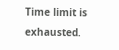Time limit is exhausted.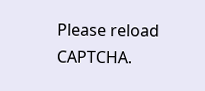Please reload CAPTCHA.